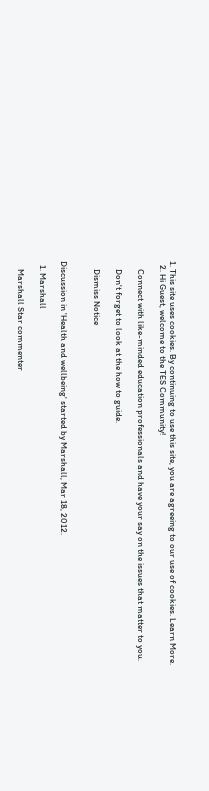1. This site uses cookies. By continuing to use this site, you are agreeing to our use of cookies. Learn More.
  2. Hi Guest, welcome to the TES Community!

    Connect with like-minded education professionals and have your say on the issues that matter to you.

    Don't forget to look at the how to guide.

    Dismiss Notice


Discussion in 'Health and wellbeing' started by Marshall, Mar 18, 2012.

  1. Marshall

    Marshall Star commenter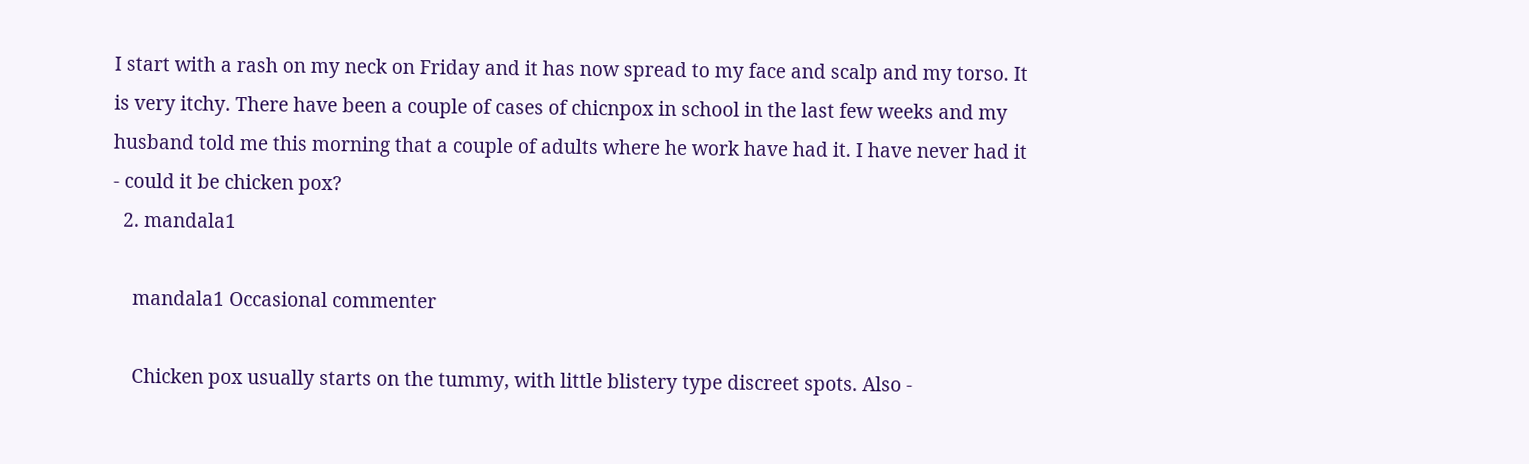I start with a rash on my neck on Friday and it has now spread to my face and scalp and my torso. It is very itchy. There have been a couple of cases of chicnpox in school in the last few weeks and my husband told me this morning that a couple of adults where he work have had it. I have never had it - could it be chicken pox?
  2. mandala1

    mandala1 Occasional commenter

    Chicken pox usually starts on the tummy, with little blistery type discreet spots. Also -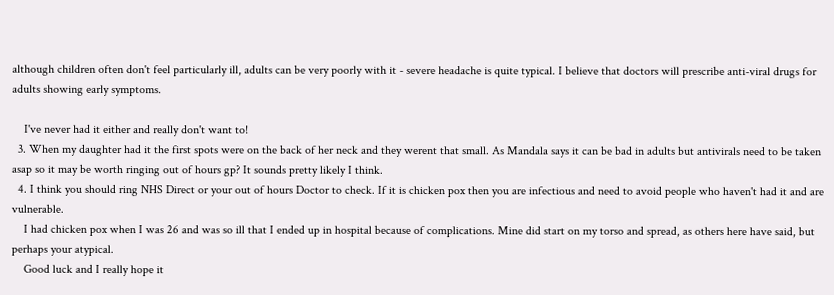although children often don't feel particularly ill, adults can be very poorly with it - severe headache is quite typical. I believe that doctors will prescribe anti-viral drugs for adults showing early symptoms.

    I've never had it either and really don't want to!
  3. When my daughter had it the first spots were on the back of her neck and they werent that small. As Mandala says it can be bad in adults but antivirals need to be taken asap so it may be worth ringing out of hours gp? It sounds pretty likely I think.
  4. I think you should ring NHS Direct or your out of hours Doctor to check. If it is chicken pox then you are infectious and need to avoid people who haven't had it and are vulnerable.
    I had chicken pox when I was 26 and was so ill that I ended up in hospital because of complications. Mine did start on my torso and spread, as others here have said, but perhaps your atypical.
    Good luck and I really hope it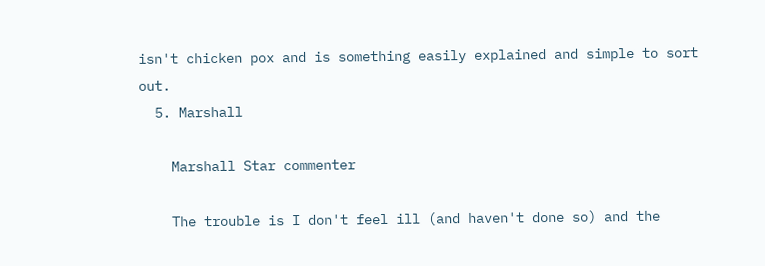isn't chicken pox and is something easily explained and simple to sort out.
  5. Marshall

    Marshall Star commenter

    The trouble is I don't feel ill (and haven't done so) and the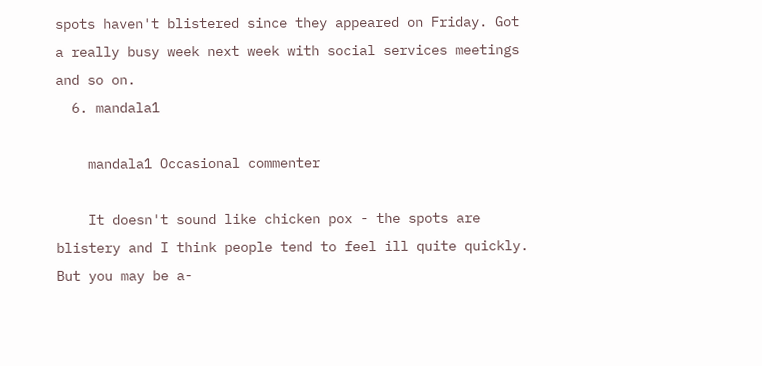spots haven't blistered since they appeared on Friday. Got a really busy week next week with social services meetings and so on.
  6. mandala1

    mandala1 Occasional commenter

    It doesn't sound like chicken pox - the spots are blistery and I think people tend to feel ill quite quickly. But you may be a-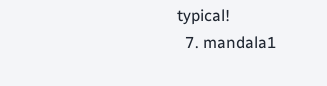typical!
  7. mandala1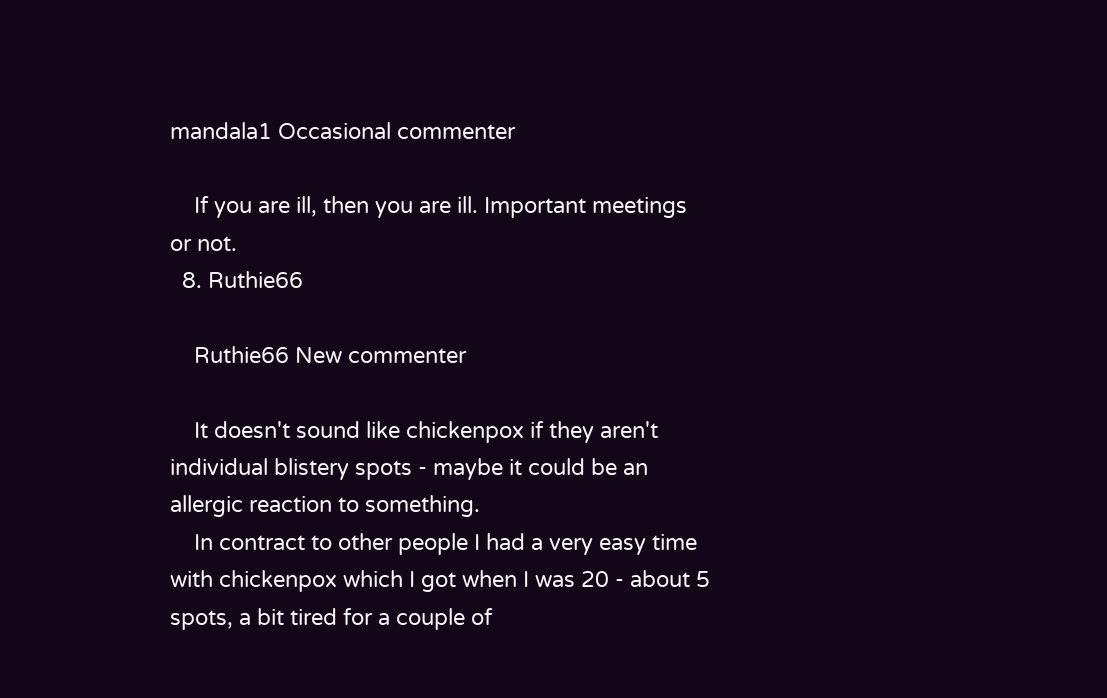mandala1 Occasional commenter

    If you are ill, then you are ill. Important meetings or not.
  8. Ruthie66

    Ruthie66 New commenter

    It doesn't sound like chickenpox if they aren't individual blistery spots - maybe it could be an allergic reaction to something.
    In contract to other people I had a very easy time with chickenpox which I got when I was 20 - about 5 spots, a bit tired for a couple of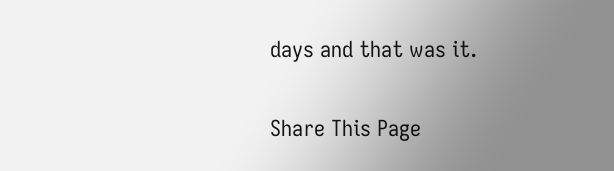days and that was it.

Share This Page